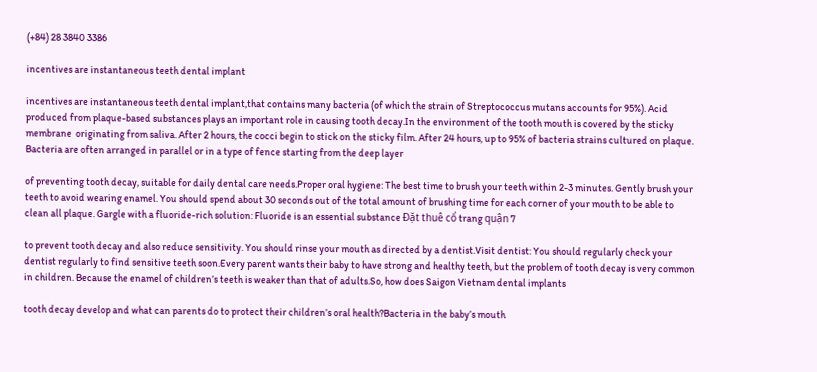(+84) 28 3840 3386

incentives are instantaneous teeth dental implant

incentives are instantaneous teeth dental implant,that contains many bacteria (of which the strain of Streptococcus mutans accounts for 95%). Acid produced from plaque-based substances plays an important role in causing tooth decay.In the environment of the tooth mouth is covered by the sticky membrane  originating from saliva. After 2 hours, the cocci begin to stick on the sticky film. After 24 hours, up to 95% of bacteria strains cultured on plaque. Bacteria are often arranged in parallel or in a type of fence starting from the deep layer

of preventing tooth decay, suitable for daily dental care needs.Proper oral hygiene: The best time to brush your teeth within 2-3 minutes. Gently brush your teeth to avoid wearing enamel. You should spend about 30 seconds out of the total amount of brushing time for each corner of your mouth to be able to clean all plaque. Gargle with a fluoride-rich solution: Fluoride is an essential substance Đặt thuê cổ trang quận 7

to prevent tooth decay and also reduce sensitivity. You should rinse your mouth as directed by a dentist.Visit dentist: You should regularly check your dentist regularly to find sensitive teeth soon.Every parent wants their baby to have strong and healthy teeth, but the problem of tooth decay is very common in children. Because the enamel of children’s teeth is weaker than that of adults.So, how does Saigon Vietnam dental implants

tooth decay develop and what can parents do to protect their children’s oral health?Bacteria in the baby’s mouth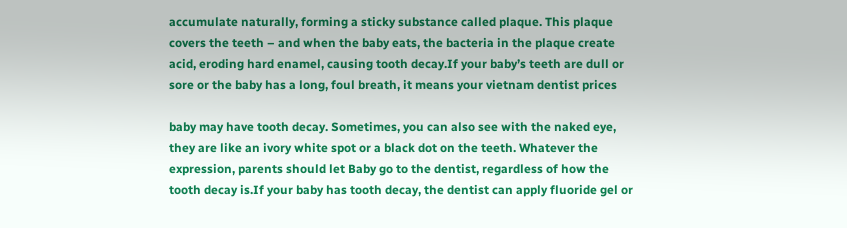accumulate naturally, forming a sticky substance called plaque. This plaque covers the teeth – and when the baby eats, the bacteria in the plaque create acid, eroding hard enamel, causing tooth decay.If your baby’s teeth are dull or sore or the baby has a long, foul breath, it means your vietnam dentist prices

baby may have tooth decay. Sometimes, you can also see with the naked eye, they are like an ivory white spot or a black dot on the teeth. Whatever the expression, parents should let Baby go to the dentist, regardless of how the tooth decay is.If your baby has tooth decay, the dentist can apply fluoride gel or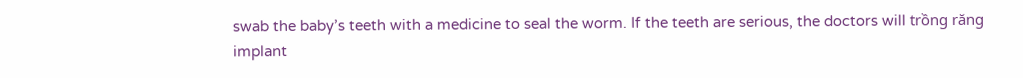swab the baby’s teeth with a medicine to seal the worm. If the teeth are serious, the doctors will trồng răng implant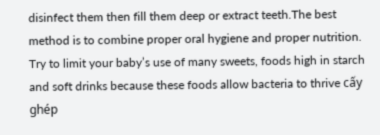disinfect them then fill them deep or extract teeth.The best method is to combine proper oral hygiene and proper nutrition. Try to limit your baby’s use of many sweets, foods high in starch and soft drinks because these foods allow bacteria to thrive cấy ghép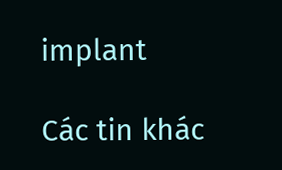implant

Các tin khác